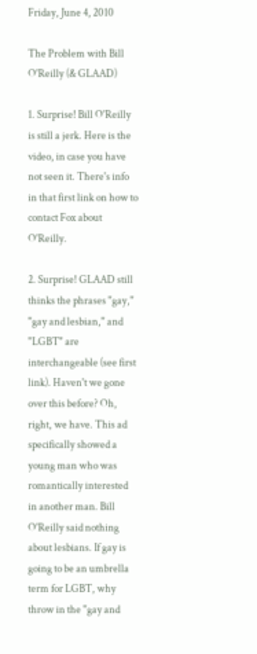Friday, June 4, 2010

The Problem with Bill O'Reilly (& GLAAD)

1. Surprise! Bill O'Reilly is still a jerk. Here is the video, in case you have not seen it. There's info in that first link on how to contact Fox about O'Reilly.

2. Surprise! GLAAD still thinks the phrases "gay," "gay and lesbian," and "LGBT" are interchangeable (see first link). Haven't we gone over this before? Oh, right, we have. This ad specifically showed a young man who was romantically interested in another man. Bill O'Reilly said nothing about lesbians. If gay is going to be an umbrella term for LGBT, why throw in the "gay and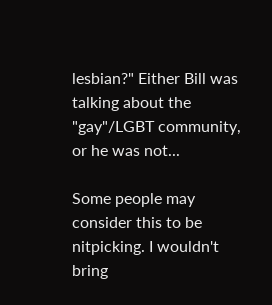lesbian?" Either Bill was talking about the "gay"/LGBT community, or he was not...

Some people may consider this to be nitpicking. I wouldn't bring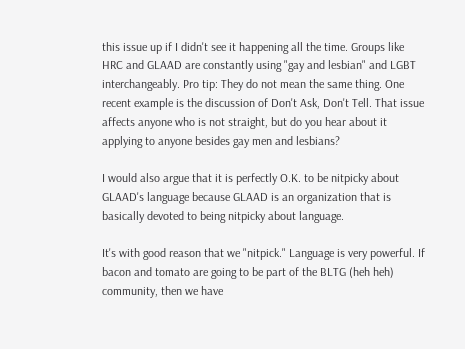this issue up if I didn't see it happening all the time. Groups like HRC and GLAAD are constantly using "gay and lesbian" and LGBT interchangeably. Pro tip: They do not mean the same thing. One recent example is the discussion of Don't Ask, Don't Tell. That issue affects anyone who is not straight, but do you hear about it applying to anyone besides gay men and lesbians?

I would also argue that it is perfectly O.K. to be nitpicky about GLAAD's language because GLAAD is an organization that is basically devoted to being nitpicky about language.

It's with good reason that we "nitpick." Language is very powerful. If bacon and tomato are going to be part of the BLTG (heh heh) community, then we have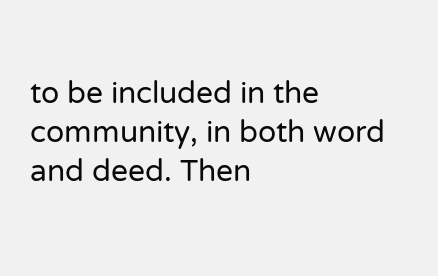to be included in the community, in both word and deed. Then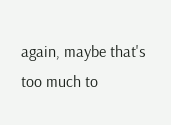again, maybe that's too much to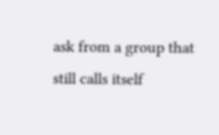ask from a group that still calls itself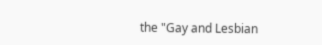the "Gay and Lesbian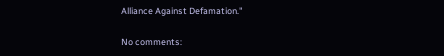Alliance Against Defamation."

No comments: